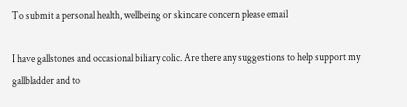To submit a personal health, wellbeing or skincare concern please email

I have gallstones and occasional biliary colic. Are there any suggestions to help support my gallbladder and to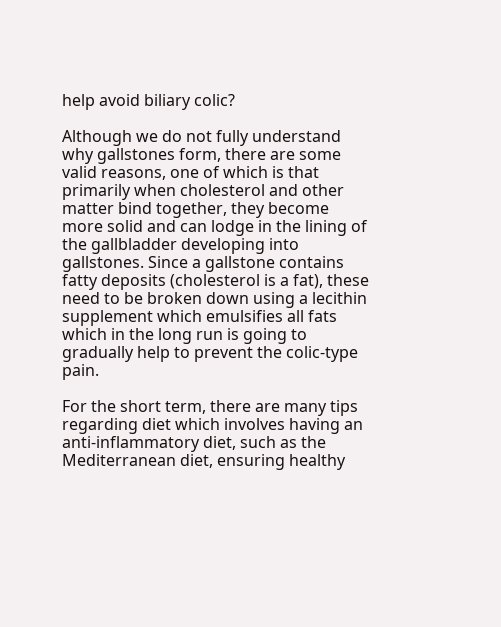help avoid biliary colic?

Although we do not fully understand why gallstones form, there are some valid reasons, one of which is that primarily when cholesterol and other matter bind together, they become more solid and can lodge in the lining of the gallbladder developing into gallstones. Since a gallstone contains fatty deposits (cholesterol is a fat), these need to be broken down using a lecithin supplement which emulsifies all fats which in the long run is going to gradually help to prevent the colic-type pain.

For the short term, there are many tips regarding diet which involves having an anti-inflammatory diet, such as the Mediterranean diet, ensuring healthy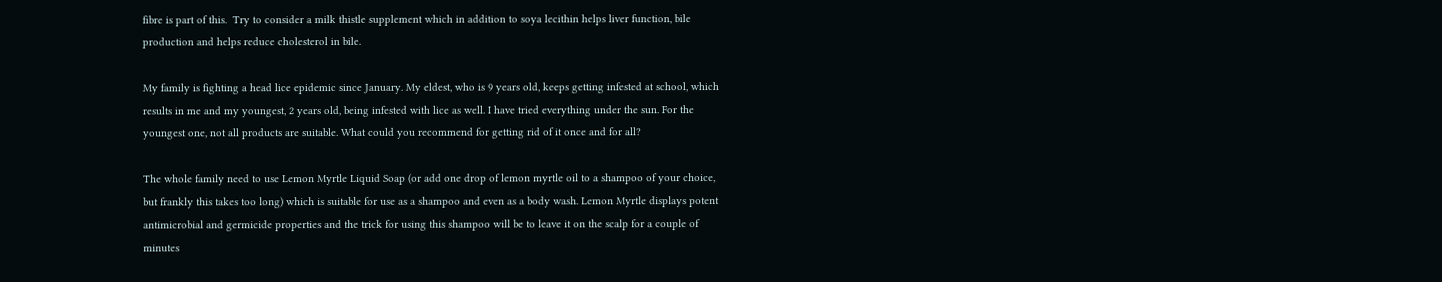fibre is part of this.  Try to consider a milk thistle supplement which in addition to soya lecithin helps liver function, bile production and helps reduce cholesterol in bile.

My family is fighting a head lice epidemic since January. My eldest, who is 9 years old, keeps getting infested at school, which results in me and my youngest, 2 years old, being infested with lice as well. I have tried everything under the sun. For the youngest one, not all products are suitable. What could you recommend for getting rid of it once and for all?

The whole family need to use Lemon Myrtle Liquid Soap (or add one drop of lemon myrtle oil to a shampoo of your choice, but frankly this takes too long) which is suitable for use as a shampoo and even as a body wash. Lemon Myrtle displays potent antimicrobial and germicide properties and the trick for using this shampoo will be to leave it on the scalp for a couple of minutes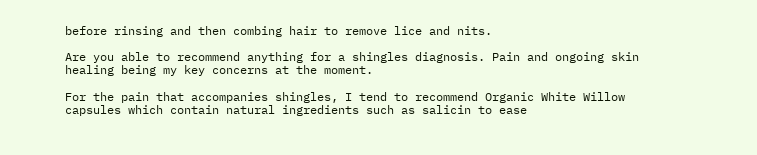before rinsing and then combing hair to remove lice and nits.

Are you able to recommend anything for a shingles diagnosis. Pain and ongoing skin healing being my key concerns at the moment.

For the pain that accompanies shingles, I tend to recommend Organic White Willow capsules which contain natural ingredients such as salicin to ease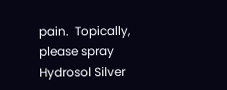pain.  Topically, please spray Hydrosol Silver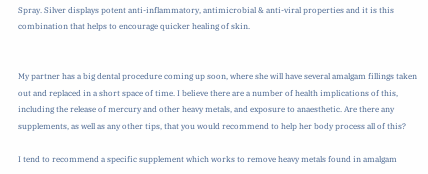Spray. Silver displays potent anti-inflammatory, antimicrobial & anti-viral properties and it is this combination that helps to encourage quicker healing of skin.


My partner has a big dental procedure coming up soon, where she will have several amalgam fillings taken out and replaced in a short space of time. I believe there are a number of health implications of this, including the release of mercury and other heavy metals, and exposure to anaesthetic. Are there any supplements, as well as any other tips, that you would recommend to help her body process all of this?

I tend to recommend a specific supplement which works to remove heavy metals found in amalgam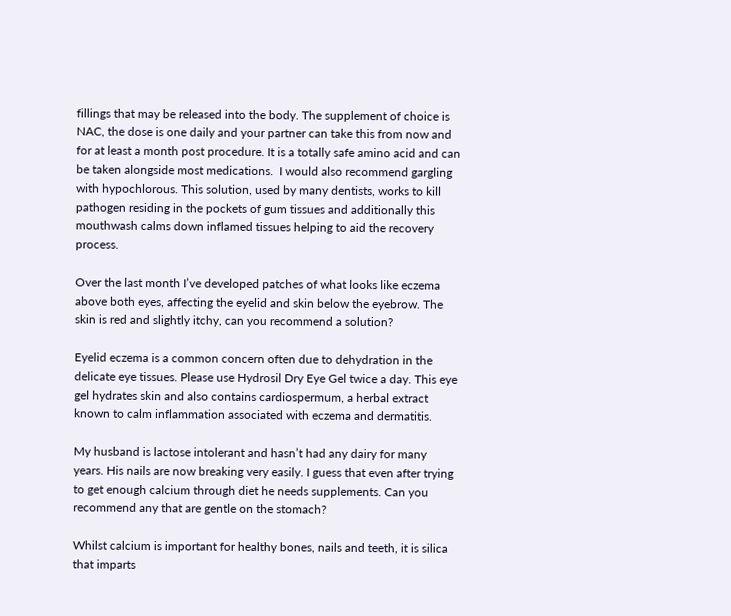fillings that may be released into the body. The supplement of choice is NAC, the dose is one daily and your partner can take this from now and for at least a month post procedure. It is a totally safe amino acid and can be taken alongside most medications.  I would also recommend gargling with hypochlorous. This solution, used by many dentists, works to kill pathogen residing in the pockets of gum tissues and additionally this mouthwash calms down inflamed tissues helping to aid the recovery process.

Over the last month I’ve developed patches of what looks like eczema above both eyes, affecting the eyelid and skin below the eyebrow. The skin is red and slightly itchy, can you recommend a solution?

Eyelid eczema is a common concern often due to dehydration in the delicate eye tissues. Please use Hydrosil Dry Eye Gel twice a day. This eye gel hydrates skin and also contains cardiospermum, a herbal extract known to calm inflammation associated with eczema and dermatitis.

My husband is lactose intolerant and hasn’t had any dairy for many years. His nails are now breaking very easily. I guess that even after trying to get enough calcium through diet he needs supplements. Can you recommend any that are gentle on the stomach?

Whilst calcium is important for healthy bones, nails and teeth, it is silica that imparts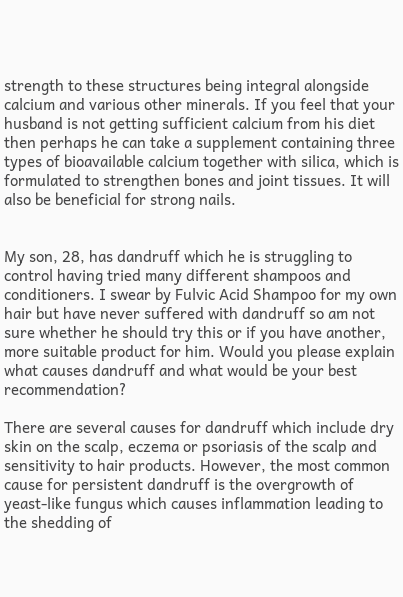strength to these structures being integral alongside calcium and various other minerals. If you feel that your husband is not getting sufficient calcium from his diet then perhaps he can take a supplement containing three types of bioavailable calcium together with silica, which is formulated to strengthen bones and joint tissues. It will also be beneficial for strong nails.


My son, 28, has dandruff which he is struggling to control having tried many different shampoos and conditioners. I swear by Fulvic Acid Shampoo for my own hair but have never suffered with dandruff so am not sure whether he should try this or if you have another, more suitable product for him. Would you please explain what causes dandruff and what would be your best recommendation?

There are several causes for dandruff which include dry skin on the scalp, eczema or psoriasis of the scalp and sensitivity to hair products. However, the most common cause for persistent dandruff is the overgrowth of yeast-like fungus which causes inflammation leading to the shedding of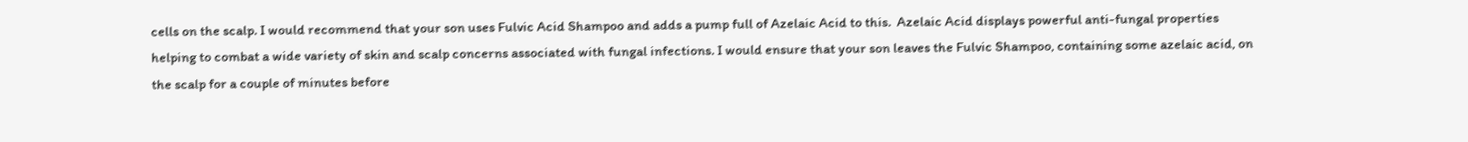cells on the scalp. I would recommend that your son uses Fulvic Acid Shampoo and adds a pump full of Azelaic Acid to this.  Azelaic Acid displays powerful anti-fungal properties helping to combat a wide variety of skin and scalp concerns associated with fungal infections. I would ensure that your son leaves the Fulvic Shampoo, containing some azelaic acid, on the scalp for a couple of minutes before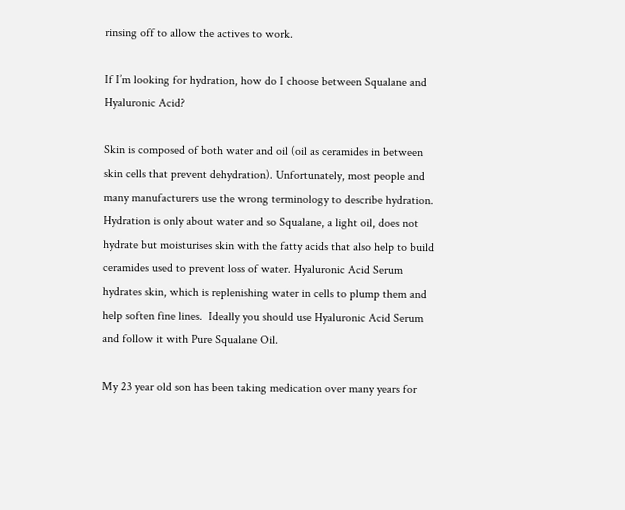rinsing off to allow the actives to work.

If I’m looking for hydration, how do I choose between Squalane and Hyaluronic Acid?

Skin is composed of both water and oil (oil as ceramides in between skin cells that prevent dehydration). Unfortunately, most people and many manufacturers use the wrong terminology to describe hydration. Hydration is only about water and so Squalane, a light oil, does not hydrate but moisturises skin with the fatty acids that also help to build ceramides used to prevent loss of water. Hyaluronic Acid Serum hydrates skin, which is replenishing water in cells to plump them and help soften fine lines.  Ideally you should use Hyaluronic Acid Serum and follow it with Pure Squalane Oil.

My 23 year old son has been taking medication over many years for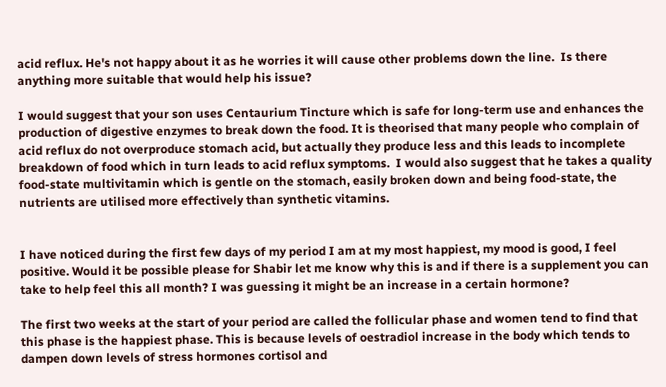acid reflux. He's not happy about it as he worries it will cause other problems down the line.  Is there anything more suitable that would help his issue?

I would suggest that your son uses Centaurium Tincture which is safe for long-term use and enhances the production of digestive enzymes to break down the food. It is theorised that many people who complain of acid reflux do not overproduce stomach acid, but actually they produce less and this leads to incomplete breakdown of food which in turn leads to acid reflux symptoms.  I would also suggest that he takes a quality food-state multivitamin which is gentle on the stomach, easily broken down and being food-state, the nutrients are utilised more effectively than synthetic vitamins.


I have noticed during the first few days of my period I am at my most happiest, my mood is good, I feel positive. Would it be possible please for Shabir let me know why this is and if there is a supplement you can take to help feel this all month? I was guessing it might be an increase in a certain hormone?

The first two weeks at the start of your period are called the follicular phase and women tend to find that this phase is the happiest phase. This is because levels of oestradiol increase in the body which tends to dampen down levels of stress hormones cortisol and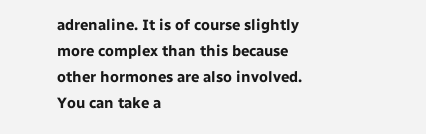adrenaline. It is of course slightly more complex than this because other hormones are also involved. You can take a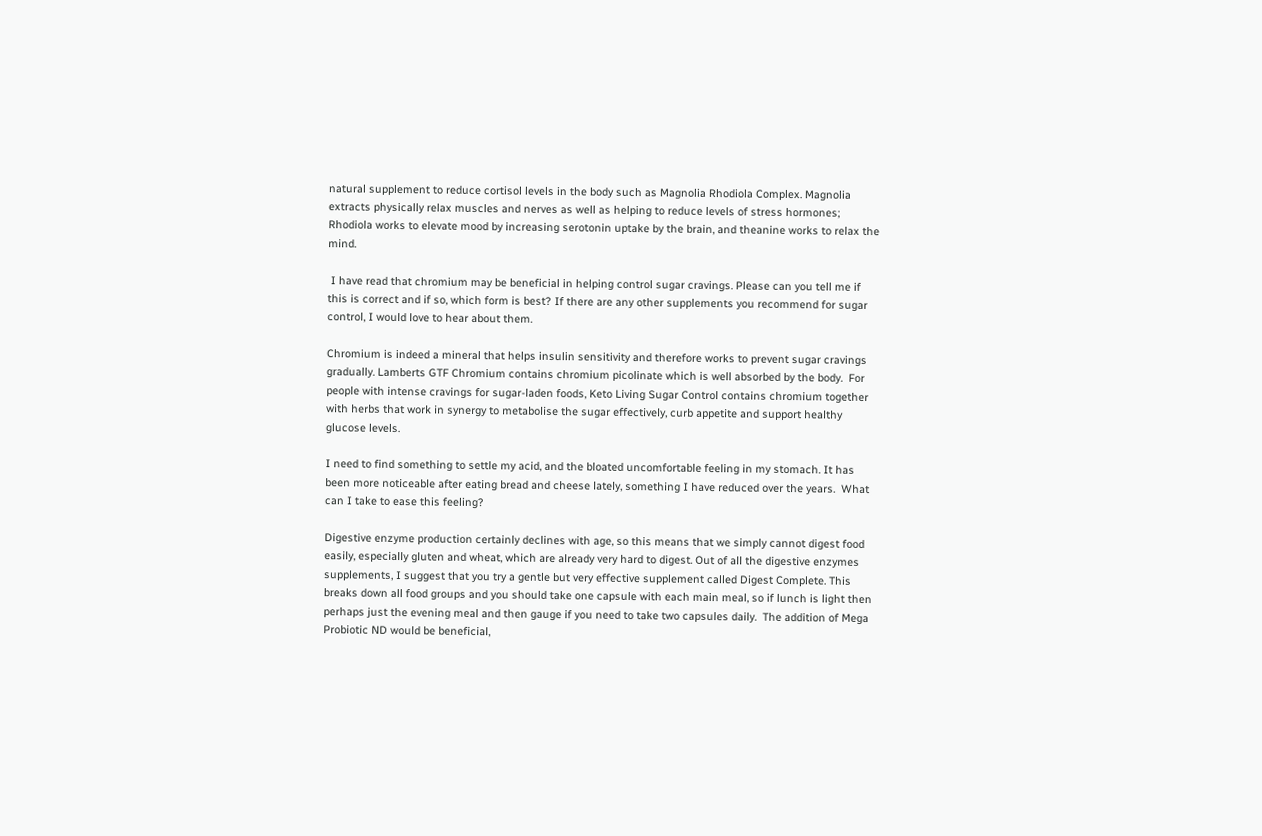natural supplement to reduce cortisol levels in the body such as Magnolia Rhodiola Complex. Magnolia extracts physically relax muscles and nerves as well as helping to reduce levels of stress hormones; Rhodiola works to elevate mood by increasing serotonin uptake by the brain, and theanine works to relax the mind.

 I have read that chromium may be beneficial in helping control sugar cravings. Please can you tell me if this is correct and if so, which form is best? If there are any other supplements you recommend for sugar control, I would love to hear about them.

Chromium is indeed a mineral that helps insulin sensitivity and therefore works to prevent sugar cravings gradually. Lamberts GTF Chromium contains chromium picolinate which is well absorbed by the body.  For people with intense cravings for sugar-laden foods, Keto Living Sugar Control contains chromium together with herbs that work in synergy to metabolise the sugar effectively, curb appetite and support healthy glucose levels.

I need to find something to settle my acid, and the bloated uncomfortable feeling in my stomach. It has been more noticeable after eating bread and cheese lately, something I have reduced over the years.  What can I take to ease this feeling?

Digestive enzyme production certainly declines with age, so this means that we simply cannot digest food easily, especially gluten and wheat, which are already very hard to digest. Out of all the digestive enzymes supplements, I suggest that you try a gentle but very effective supplement called Digest Complete. This breaks down all food groups and you should take one capsule with each main meal, so if lunch is light then perhaps just the evening meal and then gauge if you need to take two capsules daily.  The addition of Mega Probiotic ND would be beneficial,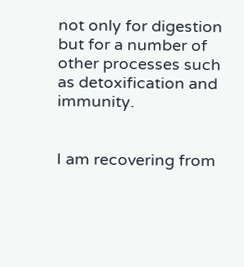not only for digestion but for a number of other processes such as detoxification and immunity.


I am recovering from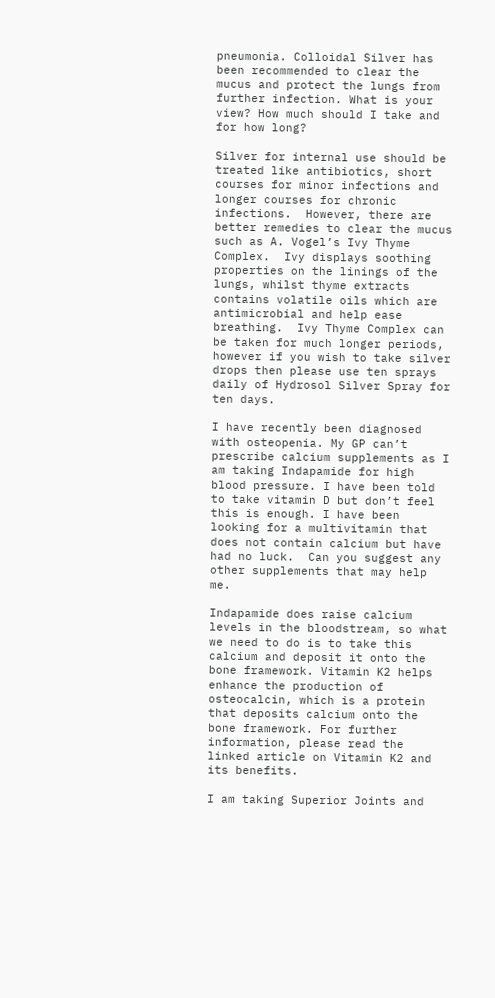pneumonia. Colloidal Silver has been recommended to clear the mucus and protect the lungs from further infection. What is your view? How much should I take and for how long?

Silver for internal use should be treated like antibiotics, short courses for minor infections and longer courses for chronic infections.  However, there are better remedies to clear the mucus such as A. Vogel’s Ivy Thyme Complex.  Ivy displays soothing properties on the linings of the lungs, whilst thyme extracts contains volatile oils which are antimicrobial and help ease breathing.  Ivy Thyme Complex can be taken for much longer periods, however if you wish to take silver drops then please use ten sprays daily of Hydrosol Silver Spray for ten days.

I have recently been diagnosed with osteopenia. My GP can’t prescribe calcium supplements as I am taking Indapamide for high blood pressure. I have been told to take vitamin D but don’t feel this is enough. I have been looking for a multivitamin that does not contain calcium but have had no luck.  Can you suggest any other supplements that may help me.

Indapamide does raise calcium levels in the bloodstream, so what we need to do is to take this calcium and deposit it onto the bone framework. Vitamin K2 helps enhance the production of osteocalcin, which is a protein that deposits calcium onto the bone framework. For further information, please read the linked article on Vitamin K2 and its benefits.

I am taking Superior Joints and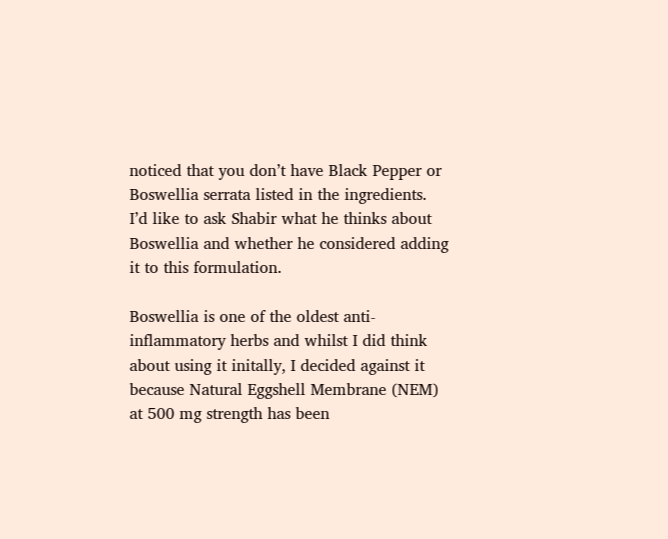noticed that you don’t have Black Pepper or Boswellia serrata listed in the ingredients.  I’d like to ask Shabir what he thinks about Boswellia and whether he considered adding it to this formulation.

Boswellia is one of the oldest anti-inflammatory herbs and whilst I did think about using it initally, I decided against it because Natural Eggshell Membrane (NEM) at 500 mg strength has been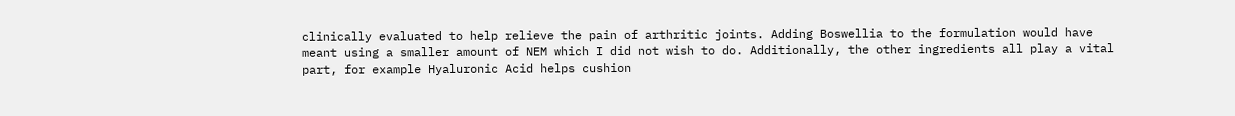clinically evaluated to help relieve the pain of arthritic joints. Adding Boswellia to the formulation would have meant using a smaller amount of NEM which I did not wish to do. Additionally, the other ingredients all play a vital part, for example Hyaluronic Acid helps cushion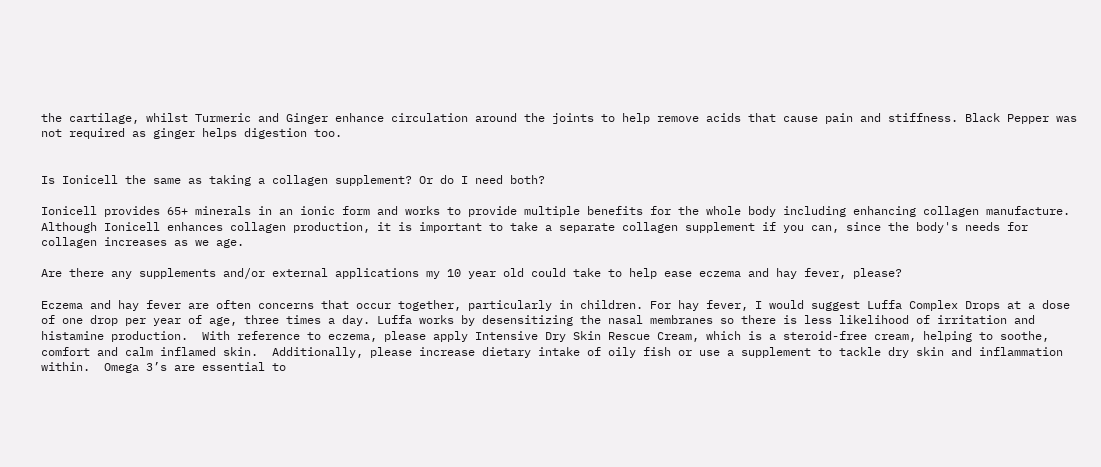the cartilage, whilst Turmeric and Ginger enhance circulation around the joints to help remove acids that cause pain and stiffness. Black Pepper was not required as ginger helps digestion too.


Is Ionicell the same as taking a collagen supplement? Or do I need both?

Ionicell provides 65+ minerals in an ionic form and works to provide multiple benefits for the whole body including enhancing collagen manufacture. Although Ionicell enhances collagen production, it is important to take a separate collagen supplement if you can, since the body's needs for collagen increases as we age.

Are there any supplements and/or external applications my 10 year old could take to help ease eczema and hay fever, please?

Eczema and hay fever are often concerns that occur together, particularly in children. For hay fever, I would suggest Luffa Complex Drops at a dose of one drop per year of age, three times a day. Luffa works by desensitizing the nasal membranes so there is less likelihood of irritation and histamine production.  With reference to eczema, please apply Intensive Dry Skin Rescue Cream, which is a steroid-free cream, helping to soothe, comfort and calm inflamed skin.  Additionally, please increase dietary intake of oily fish or use a supplement to tackle dry skin and inflammation within.  Omega 3’s are essential to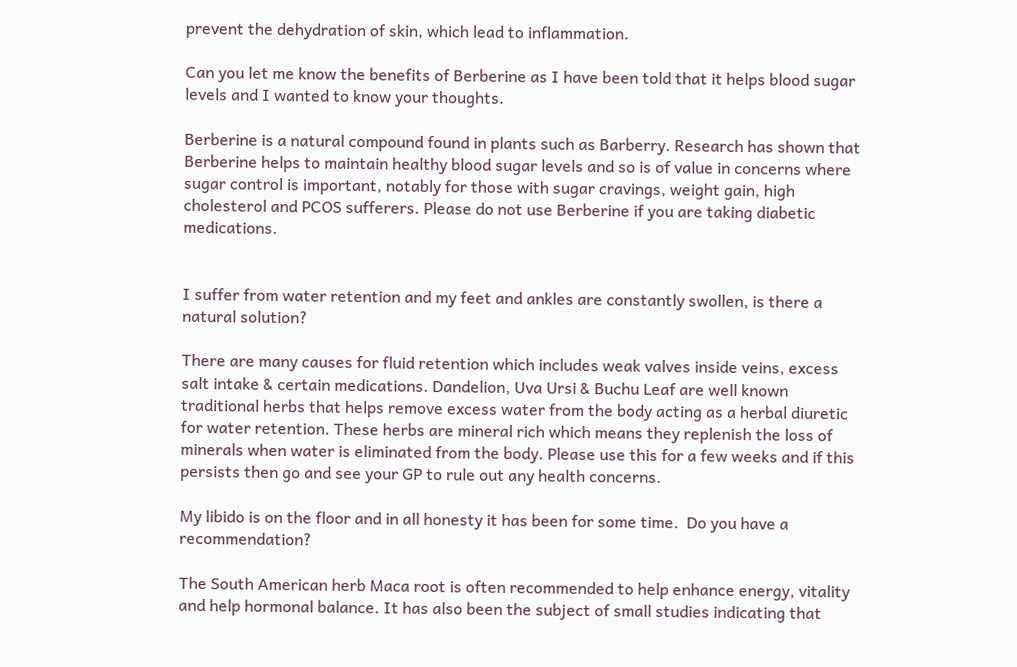prevent the dehydration of skin, which lead to inflammation.

Can you let me know the benefits of Berberine as I have been told that it helps blood sugar levels and I wanted to know your thoughts.

Berberine is a natural compound found in plants such as Barberry. Research has shown that Berberine helps to maintain healthy blood sugar levels and so is of value in concerns where sugar control is important, notably for those with sugar cravings, weight gain, high cholesterol and PCOS sufferers. Please do not use Berberine if you are taking diabetic medications.


I suffer from water retention and my feet and ankles are constantly swollen, is there a natural solution?

There are many causes for fluid retention which includes weak valves inside veins, excess salt intake & certain medications. Dandelion, Uva Ursi & Buchu Leaf are well known traditional herbs that helps remove excess water from the body acting as a herbal diuretic for water retention. These herbs are mineral rich which means they replenish the loss of minerals when water is eliminated from the body. Please use this for a few weeks and if this persists then go and see your GP to rule out any health concerns.

My libido is on the floor and in all honesty it has been for some time.  Do you have a recommendation?

The South American herb Maca root is often recommended to help enhance energy, vitality and help hormonal balance. It has also been the subject of small studies indicating that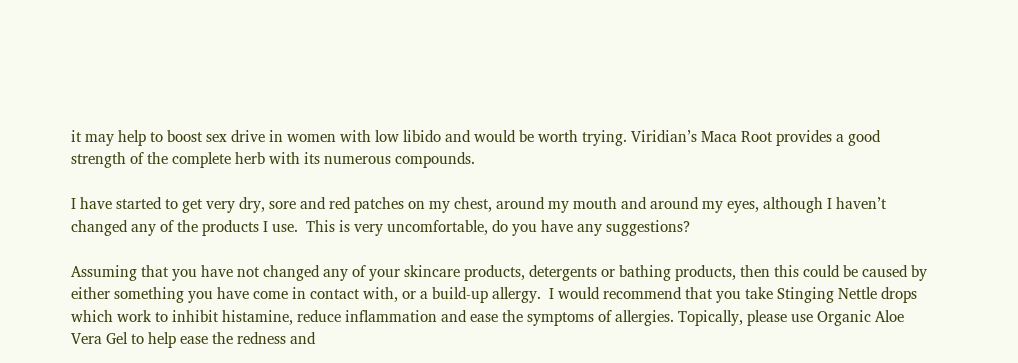it may help to boost sex drive in women with low libido and would be worth trying. Viridian’s Maca Root provides a good strength of the complete herb with its numerous compounds.

I have started to get very dry, sore and red patches on my chest, around my mouth and around my eyes, although I haven’t changed any of the products I use.  This is very uncomfortable, do you have any suggestions?

Assuming that you have not changed any of your skincare products, detergents or bathing products, then this could be caused by either something you have come in contact with, or a build-up allergy.  I would recommend that you take Stinging Nettle drops which work to inhibit histamine, reduce inflammation and ease the symptoms of allergies. Topically, please use Organic Aloe Vera Gel to help ease the redness and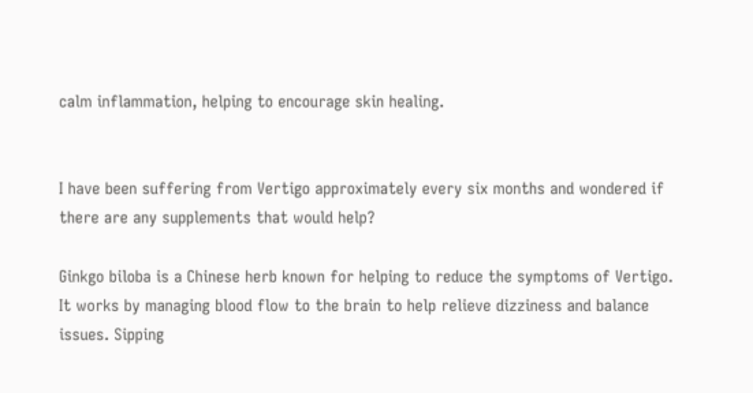calm inflammation, helping to encourage skin healing.


I have been suffering from Vertigo approximately every six months and wondered if there are any supplements that would help?

Ginkgo biloba is a Chinese herb known for helping to reduce the symptoms of Vertigo.  It works by managing blood flow to the brain to help relieve dizziness and balance issues. Sipping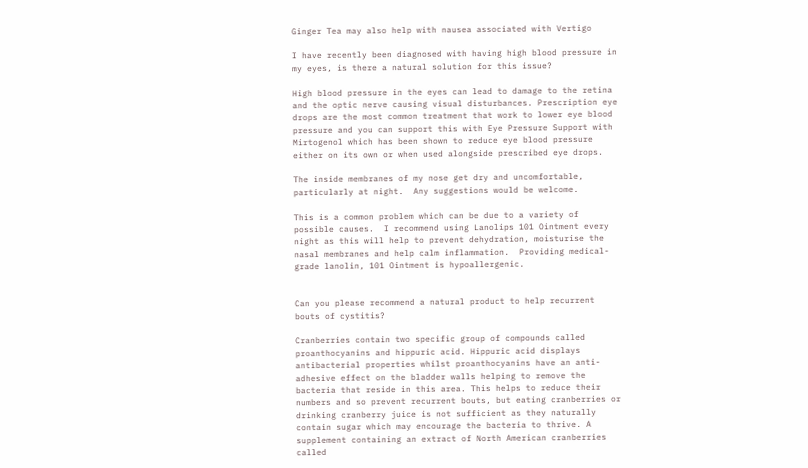Ginger Tea may also help with nausea associated with Vertigo

I have recently been diagnosed with having high blood pressure in my eyes, is there a natural solution for this issue?

High blood pressure in the eyes can lead to damage to the retina and the optic nerve causing visual disturbances. Prescription eye drops are the most common treatment that work to lower eye blood pressure and you can support this with Eye Pressure Support with Mirtogenol which has been shown to reduce eye blood pressure either on its own or when used alongside prescribed eye drops.

The inside membranes of my nose get dry and uncomfortable, particularly at night.  Any suggestions would be welcome.

This is a common problem which can be due to a variety of possible causes.  I recommend using Lanolips 101 Ointment every night as this will help to prevent dehydration, moisturise the nasal membranes and help calm inflammation.  Providing medical-grade lanolin, 101 Ointment is hypoallergenic.


Can you please recommend a natural product to help recurrent bouts of cystitis?

Cranberries contain two specific group of compounds called proanthocyanins and hippuric acid. Hippuric acid displays antibacterial properties whilst proanthocyanins have an anti-adhesive effect on the bladder walls helping to remove the bacteria that reside in this area. This helps to reduce their numbers and so prevent recurrent bouts, but eating cranberries or drinking cranberry juice is not sufficient as they naturally contain sugar which may encourage the bacteria to thrive. A supplement containing an extract of North American cranberries called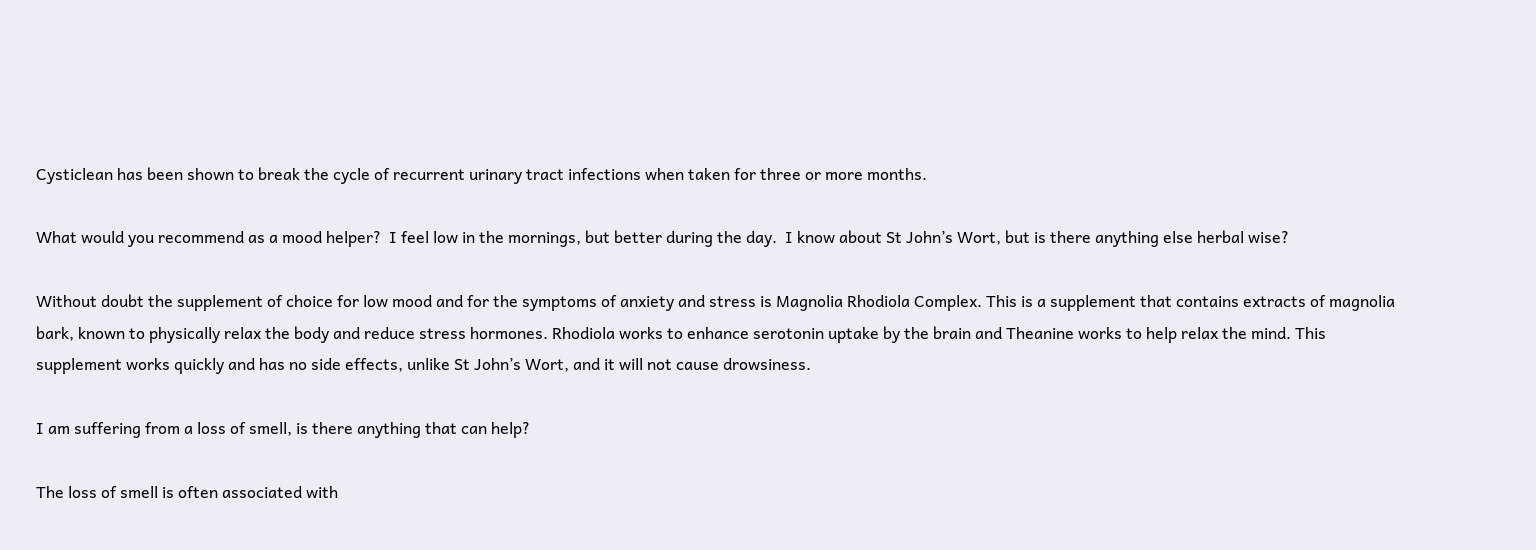Cysticlean has been shown to break the cycle of recurrent urinary tract infections when taken for three or more months.

What would you recommend as a mood helper?  I feel low in the mornings, but better during the day.  I know about St John’s Wort, but is there anything else herbal wise?

Without doubt the supplement of choice for low mood and for the symptoms of anxiety and stress is Magnolia Rhodiola Complex. This is a supplement that contains extracts of magnolia bark, known to physically relax the body and reduce stress hormones. Rhodiola works to enhance serotonin uptake by the brain and Theanine works to help relax the mind. This supplement works quickly and has no side effects, unlike St John’s Wort, and it will not cause drowsiness.

I am suffering from a loss of smell, is there anything that can help?

The loss of smell is often associated with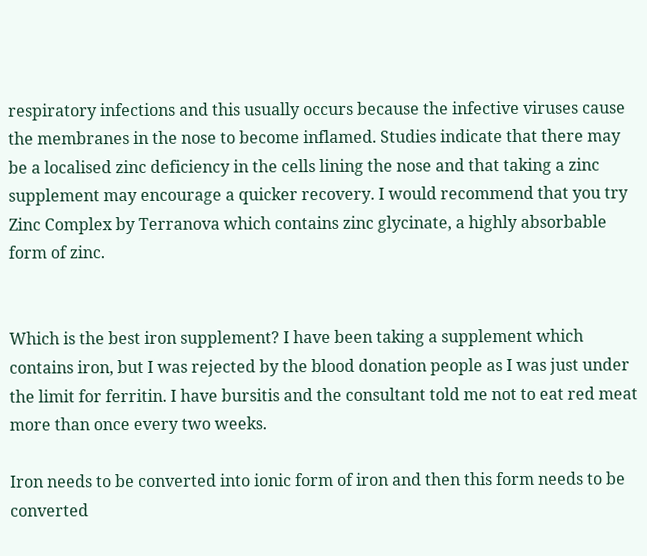respiratory infections and this usually occurs because the infective viruses cause the membranes in the nose to become inflamed. Studies indicate that there may be a localised zinc deficiency in the cells lining the nose and that taking a zinc supplement may encourage a quicker recovery. I would recommend that you try Zinc Complex by Terranova which contains zinc glycinate, a highly absorbable form of zinc.


Which is the best iron supplement? I have been taking a supplement which contains iron, but I was rejected by the blood donation people as I was just under the limit for ferritin. I have bursitis and the consultant told me not to eat red meat more than once every two weeks.

Iron needs to be converted into ionic form of iron and then this form needs to be converted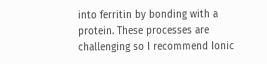into ferritin by bonding with a protein. These processes are challenging so I recommend Ionic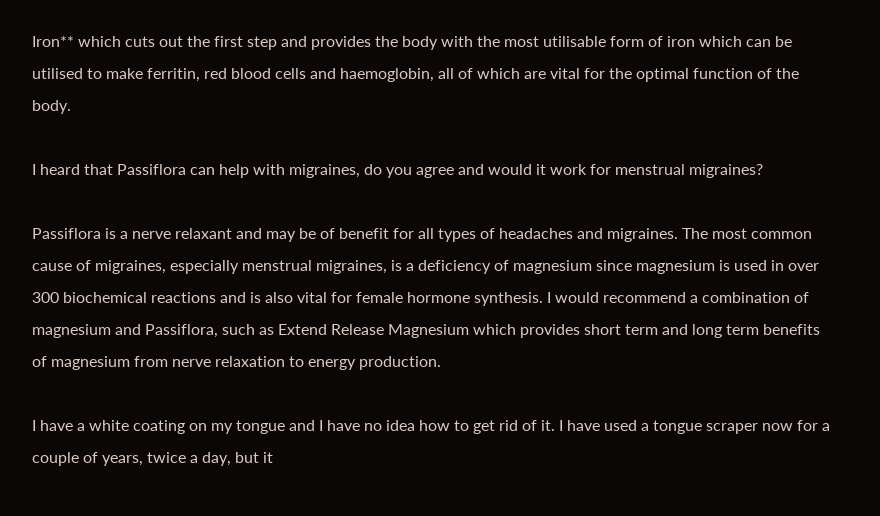Iron** which cuts out the first step and provides the body with the most utilisable form of iron which can be utilised to make ferritin, red blood cells and haemoglobin, all of which are vital for the optimal function of the body.

I heard that Passiflora can help with migraines, do you agree and would it work for menstrual migraines?

Passiflora is a nerve relaxant and may be of benefit for all types of headaches and migraines. The most common cause of migraines, especially menstrual migraines, is a deficiency of magnesium since magnesium is used in over 300 biochemical reactions and is also vital for female hormone synthesis. I would recommend a combination of magnesium and Passiflora, such as Extend Release Magnesium which provides short term and long term benefits of magnesium from nerve relaxation to energy production.

I have a white coating on my tongue and I have no idea how to get rid of it. I have used a tongue scraper now for a couple of years, twice a day, but it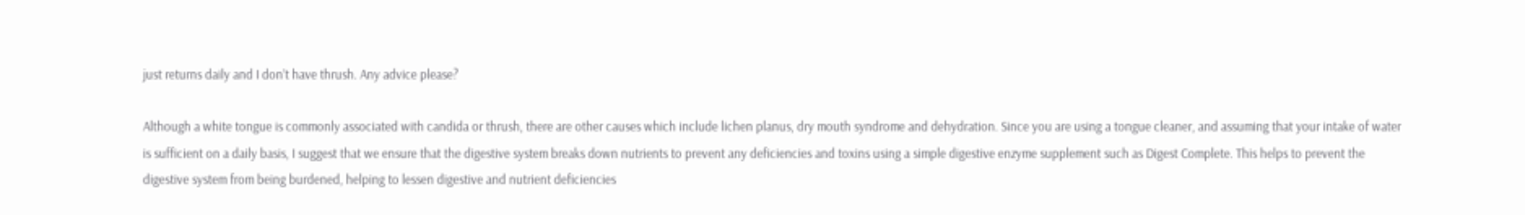just returns daily and I don’t have thrush. Any advice please?

Although a white tongue is commonly associated with candida or thrush, there are other causes which include lichen planus, dry mouth syndrome and dehydration. Since you are using a tongue cleaner, and assuming that your intake of water is sufficient on a daily basis, I suggest that we ensure that the digestive system breaks down nutrients to prevent any deficiencies and toxins using a simple digestive enzyme supplement such as Digest Complete. This helps to prevent the digestive system from being burdened, helping to lessen digestive and nutrient deficiencies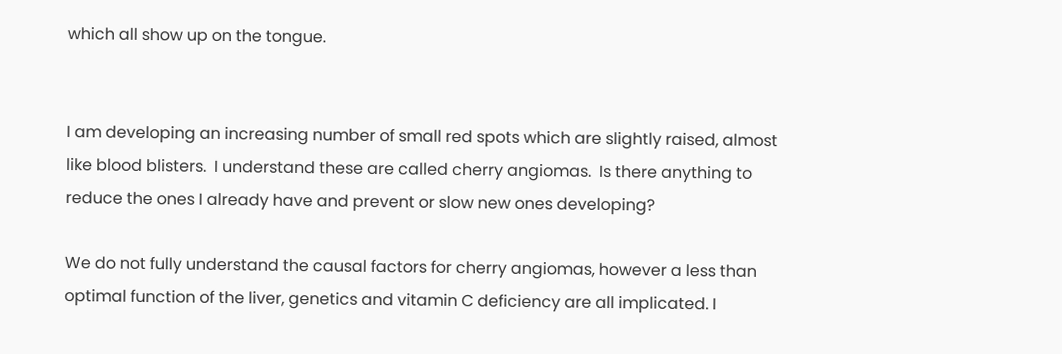which all show up on the tongue.


I am developing an increasing number of small red spots which are slightly raised, almost like blood blisters.  I understand these are called cherry angiomas.  Is there anything to reduce the ones I already have and prevent or slow new ones developing?

We do not fully understand the causal factors for cherry angiomas, however a less than optimal function of the liver, genetics and vitamin C deficiency are all implicated. I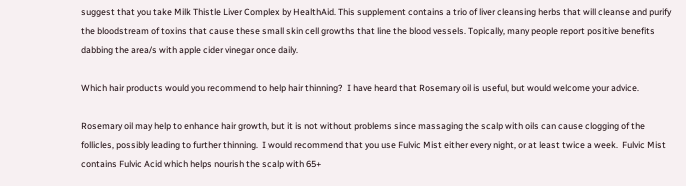suggest that you take Milk Thistle Liver Complex by HealthAid. This supplement contains a trio of liver cleansing herbs that will cleanse and purify the bloodstream of toxins that cause these small skin cell growths that line the blood vessels. Topically, many people report positive benefits dabbing the area/s with apple cider vinegar once daily.

Which hair products would you recommend to help hair thinning?  I have heard that Rosemary oil is useful, but would welcome your advice.

Rosemary oil may help to enhance hair growth, but it is not without problems since massaging the scalp with oils can cause clogging of the follicles, possibly leading to further thinning.  I would recommend that you use Fulvic Mist either every night, or at least twice a week.  Fulvic Mist contains Fulvic Acid which helps nourish the scalp with 65+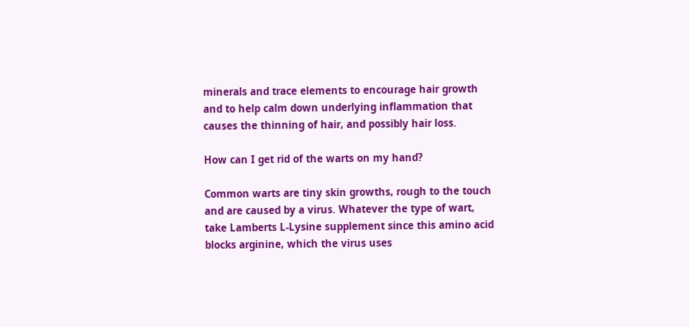minerals and trace elements to encourage hair growth and to help calm down underlying inflammation that causes the thinning of hair, and possibly hair loss.

How can I get rid of the warts on my hand?

Common warts are tiny skin growths, rough to the touch and are caused by a virus. Whatever the type of wart, take Lamberts L-Lysine supplement since this amino acid blocks arginine, which the virus uses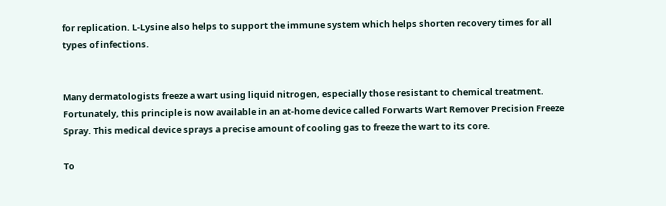for replication. L-Lysine also helps to support the immune system which helps shorten recovery times for all types of infections.


Many dermatologists freeze a wart using liquid nitrogen, especially those resistant to chemical treatment. Fortunately, this principle is now available in an at-home device called Forwarts Wart Remover Precision Freeze Spray. This medical device sprays a precise amount of cooling gas to freeze the wart to its core.

To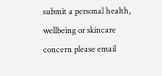submit a personal health, wellbeing or skincare concern please email